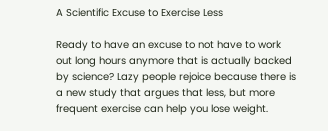A Scientific Excuse to Exercise Less

Ready to have an excuse to not have to work out long hours anymore that is actually backed by science? Lazy people rejoice because there is a new study that argues that less, but more frequent exercise can help you lose weight.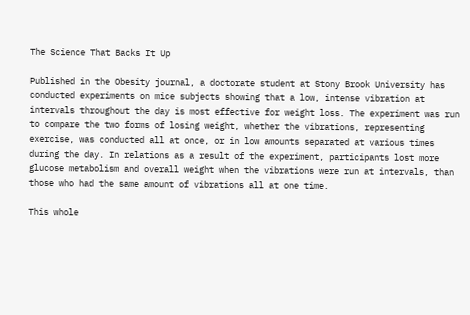The Science That Backs It Up

Published in the Obesity journal, a doctorate student at Stony Brook University has conducted experiments on mice subjects showing that a low, intense vibration at intervals throughout the day is most effective for weight loss. The experiment was run to compare the two forms of losing weight, whether the vibrations, representing exercise, was conducted all at once, or in low amounts separated at various times during the day. In relations as a result of the experiment, participants lost more glucose metabolism and overall weight when the vibrations were run at intervals, than those who had the same amount of vibrations all at one time.

This whole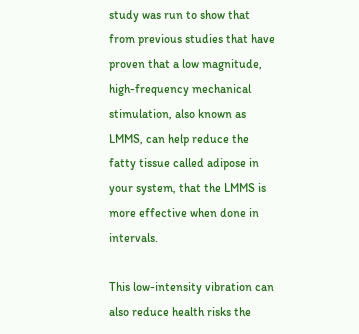study was run to show that from previous studies that have proven that a low magnitude, high-frequency mechanical stimulation, also known as LMMS, can help reduce the fatty tissue called adipose in your system, that the LMMS is more effective when done in intervals.

This low-intensity vibration can also reduce health risks the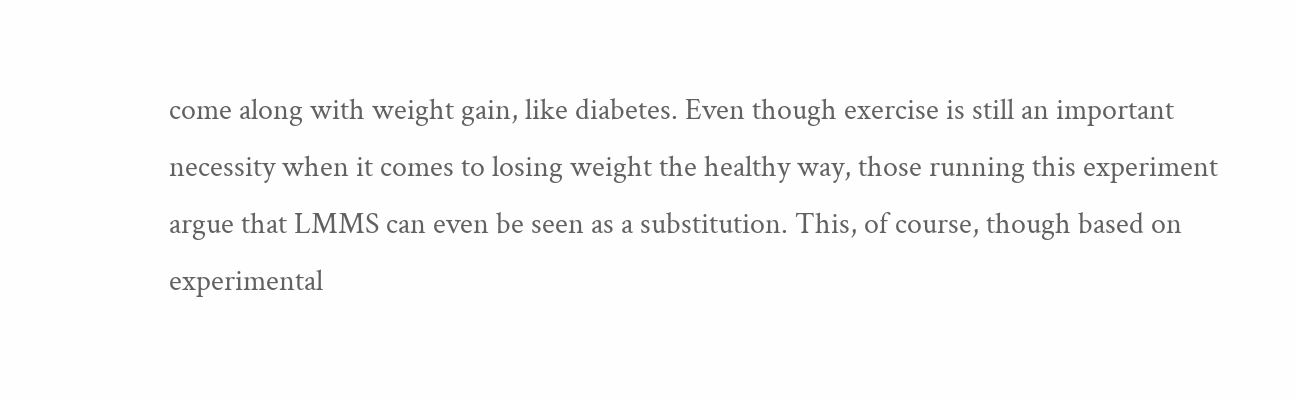come along with weight gain, like diabetes. Even though exercise is still an important necessity when it comes to losing weight the healthy way, those running this experiment argue that LMMS can even be seen as a substitution. This, of course, though based on experimental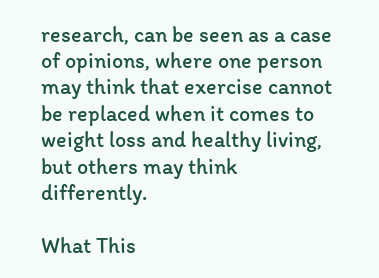research, can be seen as a case of opinions, where one person may think that exercise cannot be replaced when it comes to weight loss and healthy living, but others may think differently.

What This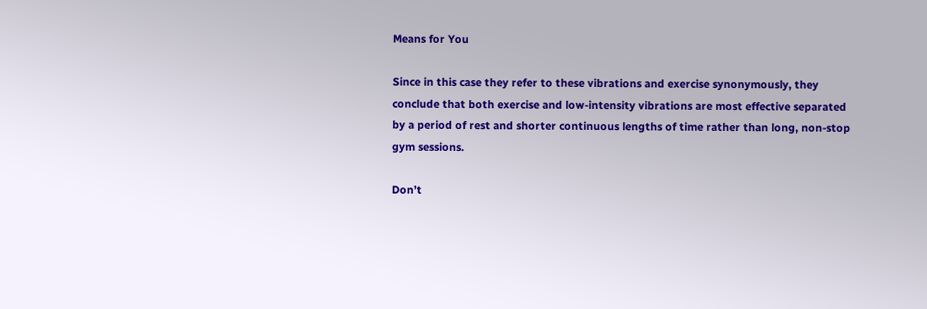Means for You

Since in this case they refer to these vibrations and exercise synonymously, they conclude that both exercise and low-intensity vibrations are most effective separated by a period of rest and shorter continuous lengths of time rather than long, non-stop gym sessions.

Don’t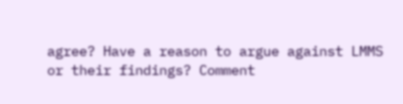agree? Have a reason to argue against LMMS or their findings? Comment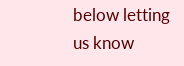below letting us know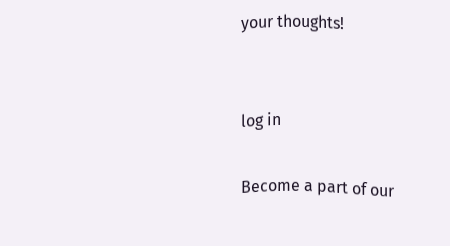your thoughts!


log in

Become a part of our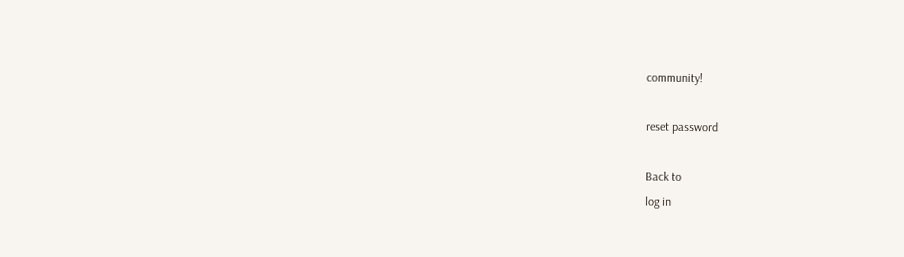community!

reset password

Back to
log in